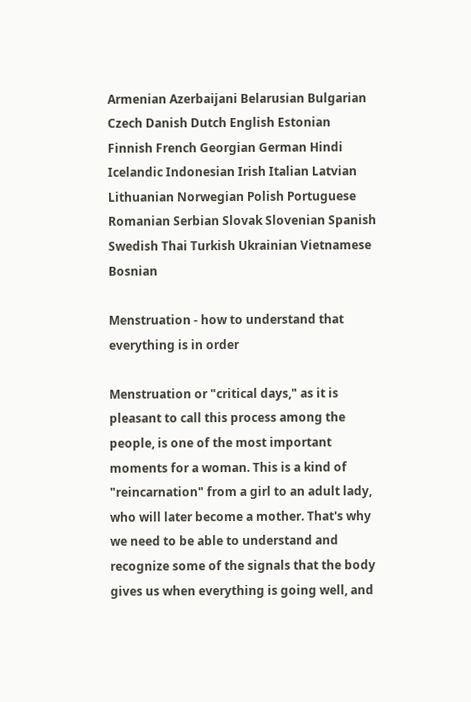Armenian Azerbaijani Belarusian Bulgarian Czech Danish Dutch English Estonian Finnish French Georgian German Hindi Icelandic Indonesian Irish Italian Latvian Lithuanian Norwegian Polish Portuguese Romanian Serbian Slovak Slovenian Spanish Swedish Thai Turkish Ukrainian Vietnamese Bosnian

Menstruation - how to understand that everything is in order

Menstruation or "critical days," as it is pleasant to call this process among the people, is one of the most important moments for a woman. This is a kind of "reincarnation" from a girl to an adult lady, who will later become a mother. That's why we need to be able to understand and recognize some of the signals that the body gives us when everything is going well, and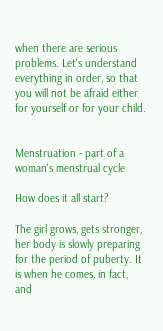when there are serious problems. Let's understand everything in order, so that you will not be afraid either for yourself or for your child.


Menstruation - part of a woman's menstrual cycle

How does it all start?

The girl grows, gets stronger, her body is slowly preparing for the period of puberty. It is when he comes, in fact, and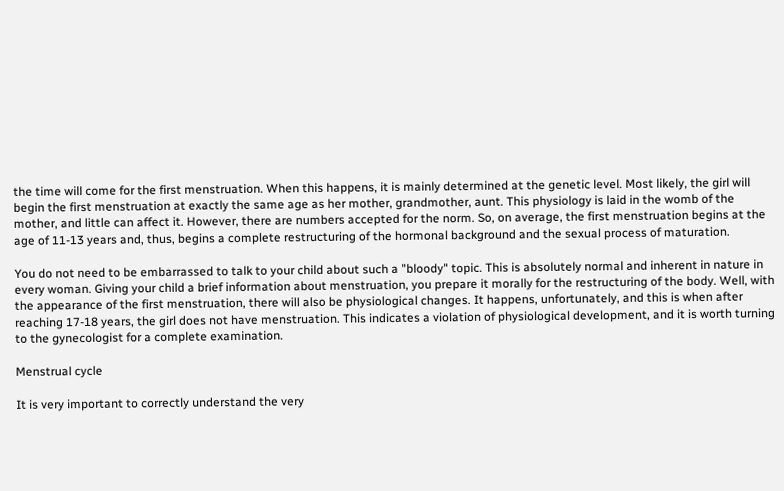the time will come for the first menstruation. When this happens, it is mainly determined at the genetic level. Most likely, the girl will begin the first menstruation at exactly the same age as her mother, grandmother, aunt. This physiology is laid in the womb of the mother, and little can affect it. However, there are numbers accepted for the norm. So, on average, the first menstruation begins at the age of 11-13 years and, thus, begins a complete restructuring of the hormonal background and the sexual process of maturation.

You do not need to be embarrassed to talk to your child about such a "bloody" topic. This is absolutely normal and inherent in nature in every woman. Giving your child a brief information about menstruation, you prepare it morally for the restructuring of the body. Well, with the appearance of the first menstruation, there will also be physiological changes. It happens, unfortunately, and this is when after reaching 17-18 years, the girl does not have menstruation. This indicates a violation of physiological development, and it is worth turning to the gynecologist for a complete examination.

Menstrual cycle

It is very important to correctly understand the very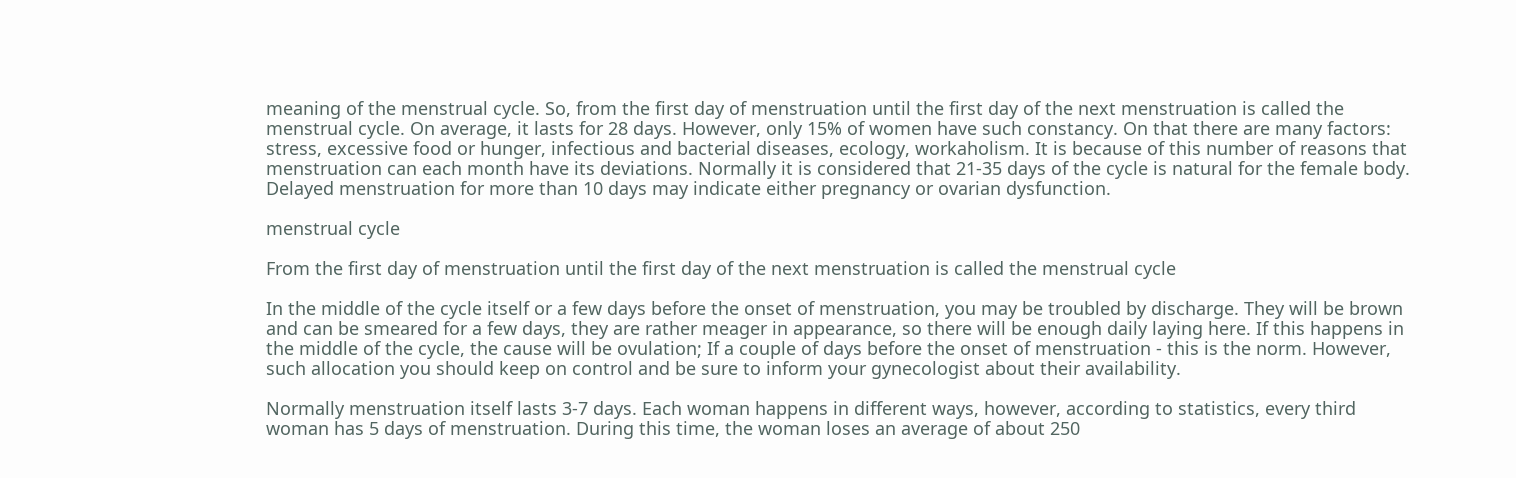meaning of the menstrual cycle. So, from the first day of menstruation until the first day of the next menstruation is called the menstrual cycle. On average, it lasts for 28 days. However, only 15% of women have such constancy. On that there are many factors: stress, excessive food or hunger, infectious and bacterial diseases, ecology, workaholism. It is because of this number of reasons that menstruation can each month have its deviations. Normally it is considered that 21-35 days of the cycle is natural for the female body. Delayed menstruation for more than 10 days may indicate either pregnancy or ovarian dysfunction.

menstrual cycle

From the first day of menstruation until the first day of the next menstruation is called the menstrual cycle

In the middle of the cycle itself or a few days before the onset of menstruation, you may be troubled by discharge. They will be brown and can be smeared for a few days, they are rather meager in appearance, so there will be enough daily laying here. If this happens in the middle of the cycle, the cause will be ovulation; If a couple of days before the onset of menstruation - this is the norm. However, such allocation you should keep on control and be sure to inform your gynecologist about their availability.

Normally menstruation itself lasts 3-7 days. Each woman happens in different ways, however, according to statistics, every third woman has 5 days of menstruation. During this time, the woman loses an average of about 250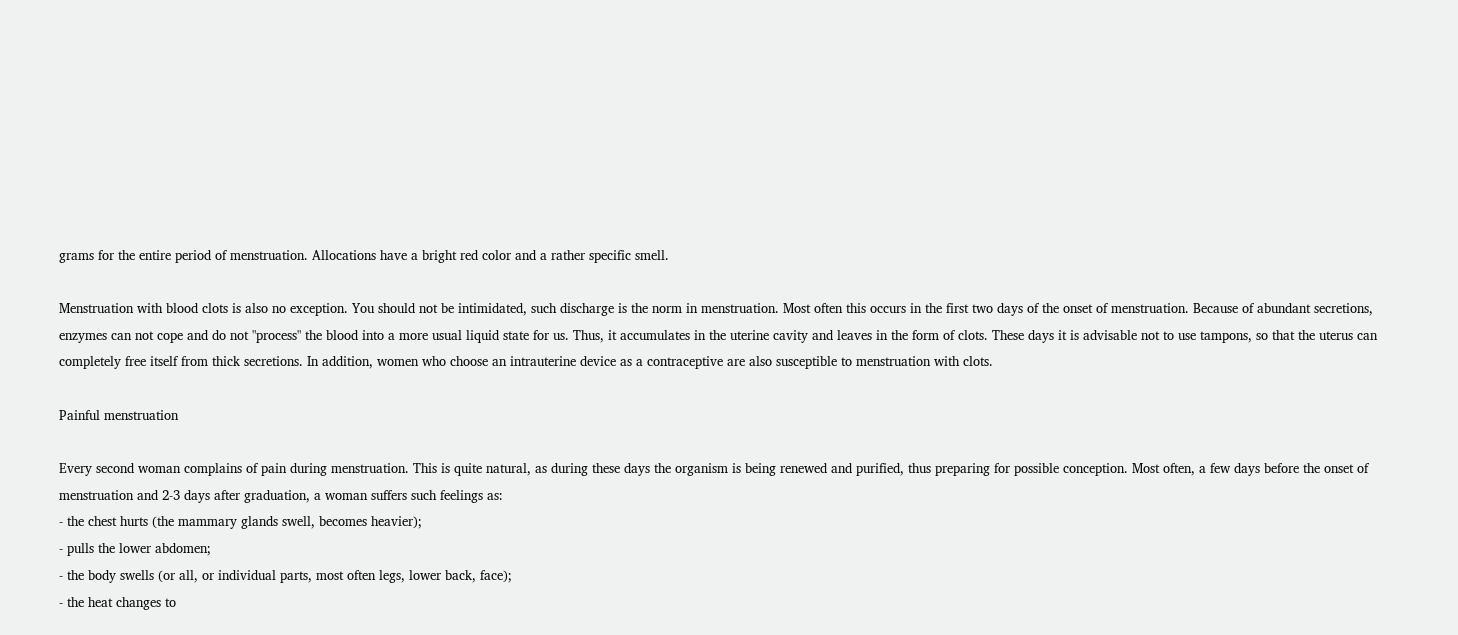grams for the entire period of menstruation. Allocations have a bright red color and a rather specific smell.

Menstruation with blood clots is also no exception. You should not be intimidated, such discharge is the norm in menstruation. Most often this occurs in the first two days of the onset of menstruation. Because of abundant secretions, enzymes can not cope and do not "process" the blood into a more usual liquid state for us. Thus, it accumulates in the uterine cavity and leaves in the form of clots. These days it is advisable not to use tampons, so that the uterus can completely free itself from thick secretions. In addition, women who choose an intrauterine device as a contraceptive are also susceptible to menstruation with clots.

Painful menstruation

Every second woman complains of pain during menstruation. This is quite natural, as during these days the organism is being renewed and purified, thus preparing for possible conception. Most often, a few days before the onset of menstruation and 2-3 days after graduation, a woman suffers such feelings as:
- the chest hurts (the mammary glands swell, becomes heavier);
- pulls the lower abdomen;
- the body swells (or all, or individual parts, most often legs, lower back, face);
- the heat changes to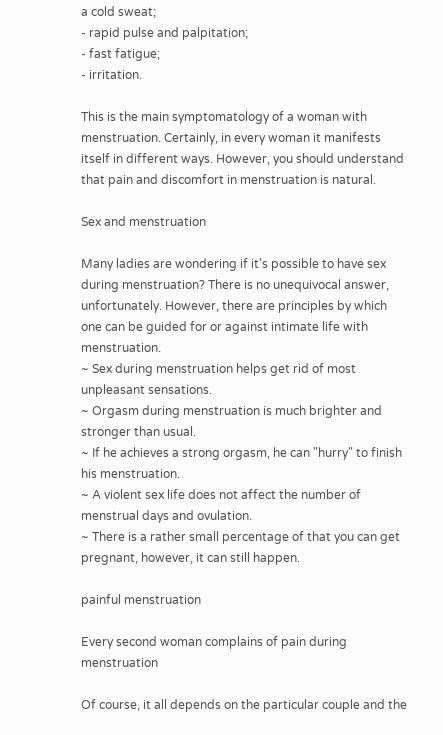a cold sweat;
- rapid pulse and palpitation;
- fast fatigue;
- irritation.

This is the main symptomatology of a woman with menstruation. Certainly, in every woman it manifests itself in different ways. However, you should understand that pain and discomfort in menstruation is natural.

Sex and menstruation

Many ladies are wondering if it's possible to have sex during menstruation? There is no unequivocal answer, unfortunately. However, there are principles by which one can be guided for or against intimate life with menstruation.
~ Sex during menstruation helps get rid of most unpleasant sensations.
~ Orgasm during menstruation is much brighter and stronger than usual.
~ If he achieves a strong orgasm, he can "hurry" to finish his menstruation.
~ A violent sex life does not affect the number of menstrual days and ovulation.
~ There is a rather small percentage of that you can get pregnant, however, it can still happen.

painful menstruation

Every second woman complains of pain during menstruation

Of course, it all depends on the particular couple and the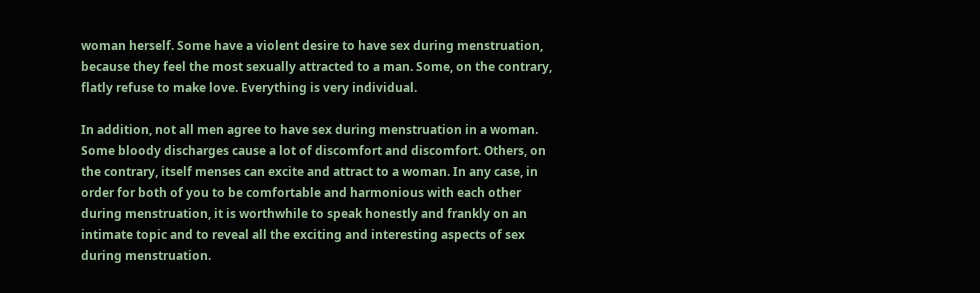woman herself. Some have a violent desire to have sex during menstruation, because they feel the most sexually attracted to a man. Some, on the contrary, flatly refuse to make love. Everything is very individual.

In addition, not all men agree to have sex during menstruation in a woman. Some bloody discharges cause a lot of discomfort and discomfort. Others, on the contrary, itself menses can excite and attract to a woman. In any case, in order for both of you to be comfortable and harmonious with each other during menstruation, it is worthwhile to speak honestly and frankly on an intimate topic and to reveal all the exciting and interesting aspects of sex during menstruation.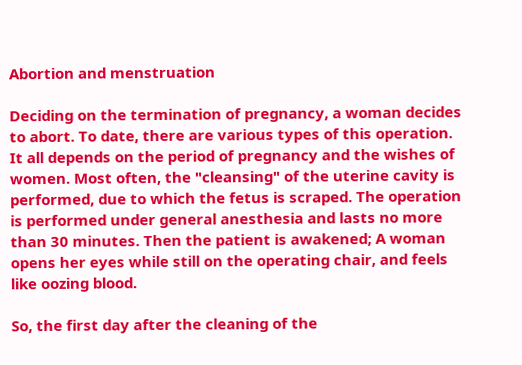Abortion and menstruation

Deciding on the termination of pregnancy, a woman decides to abort. To date, there are various types of this operation. It all depends on the period of pregnancy and the wishes of women. Most often, the "cleansing" of the uterine cavity is performed, due to which the fetus is scraped. The operation is performed under general anesthesia and lasts no more than 30 minutes. Then the patient is awakened; A woman opens her eyes while still on the operating chair, and feels like oozing blood.

So, the first day after the cleaning of the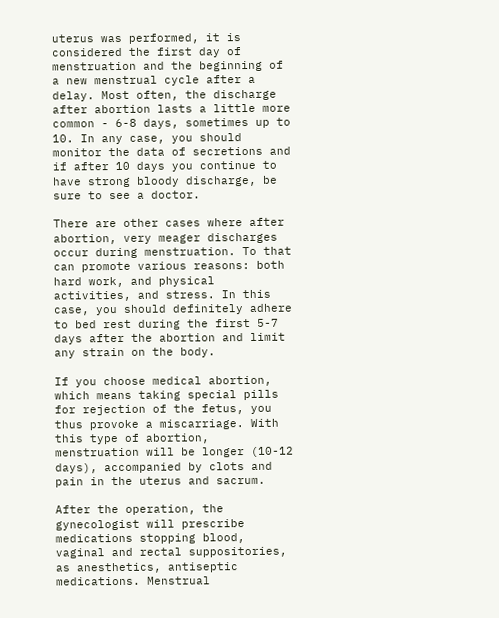uterus was performed, it is considered the first day of menstruation and the beginning of a new menstrual cycle after a delay. Most often, the discharge after abortion lasts a little more common - 6-8 days, sometimes up to 10. In any case, you should monitor the data of secretions and if after 10 days you continue to have strong bloody discharge, be sure to see a doctor.

There are other cases where after abortion, very meager discharges occur during menstruation. To that can promote various reasons: both hard work, and physical activities, and stress. In this case, you should definitely adhere to bed rest during the first 5-7 days after the abortion and limit any strain on the body.

If you choose medical abortion, which means taking special pills for rejection of the fetus, you thus provoke a miscarriage. With this type of abortion, menstruation will be longer (10-12 days), accompanied by clots and pain in the uterus and sacrum.

After the operation, the gynecologist will prescribe medications stopping blood, vaginal and rectal suppositories, as anesthetics, antiseptic medications. Menstrual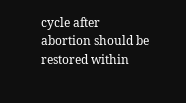cycle after abortion should be restored within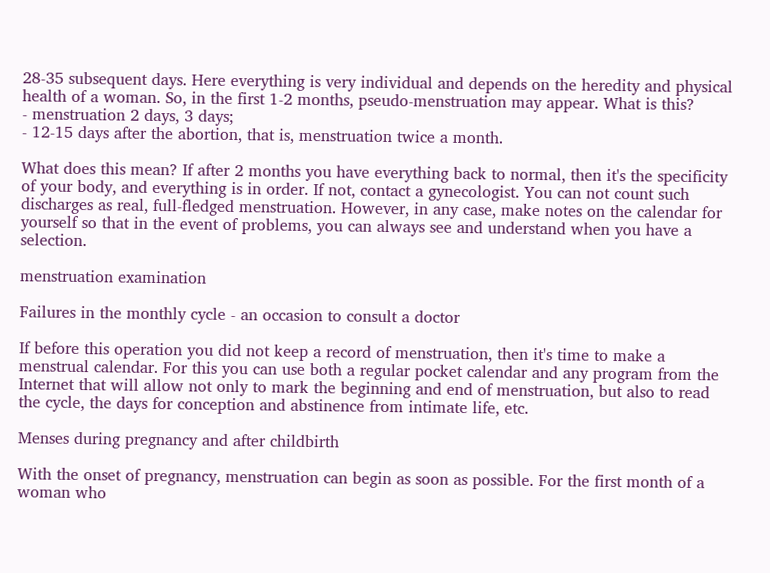28-35 subsequent days. Here everything is very individual and depends on the heredity and physical health of a woman. So, in the first 1-2 months, pseudo-menstruation may appear. What is this?
- menstruation 2 days, 3 days;
- 12-15 days after the abortion, that is, menstruation twice a month.

What does this mean? If after 2 months you have everything back to normal, then it's the specificity of your body, and everything is in order. If not, contact a gynecologist. You can not count such discharges as real, full-fledged menstruation. However, in any case, make notes on the calendar for yourself so that in the event of problems, you can always see and understand when you have a selection.

menstruation examination

Failures in the monthly cycle - an occasion to consult a doctor

If before this operation you did not keep a record of menstruation, then it's time to make a menstrual calendar. For this you can use both a regular pocket calendar and any program from the Internet that will allow not only to mark the beginning and end of menstruation, but also to read the cycle, the days for conception and abstinence from intimate life, etc.

Menses during pregnancy and after childbirth

With the onset of pregnancy, menstruation can begin as soon as possible. For the first month of a woman who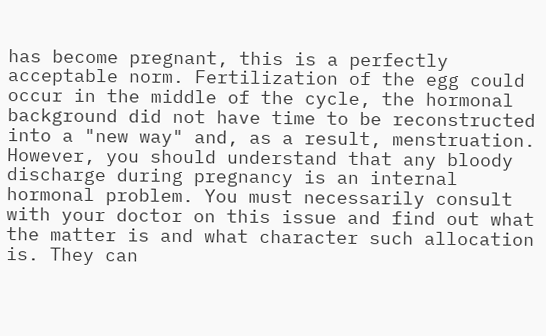has become pregnant, this is a perfectly acceptable norm. Fertilization of the egg could occur in the middle of the cycle, the hormonal background did not have time to be reconstructed into a "new way" and, as a result, menstruation. However, you should understand that any bloody discharge during pregnancy is an internal hormonal problem. You must necessarily consult with your doctor on this issue and find out what the matter is and what character such allocation is. They can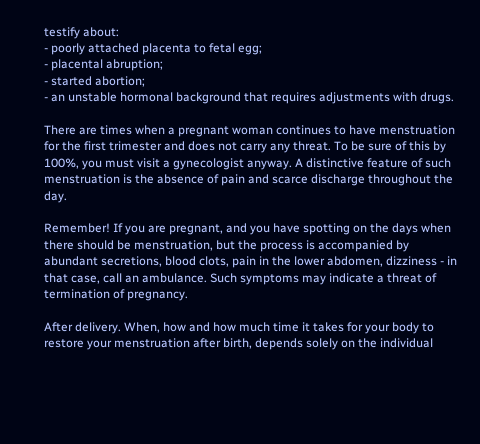testify about:
- poorly attached placenta to fetal egg;
- placental abruption;
- started abortion;
- an unstable hormonal background that requires adjustments with drugs.

There are times when a pregnant woman continues to have menstruation for the first trimester and does not carry any threat. To be sure of this by 100%, you must visit a gynecologist anyway. A distinctive feature of such menstruation is the absence of pain and scarce discharge throughout the day.

Remember! If you are pregnant, and you have spotting on the days when there should be menstruation, but the process is accompanied by abundant secretions, blood clots, pain in the lower abdomen, dizziness - in that case, call an ambulance. Such symptoms may indicate a threat of termination of pregnancy.

After delivery. When, how and how much time it takes for your body to restore your menstruation after birth, depends solely on the individual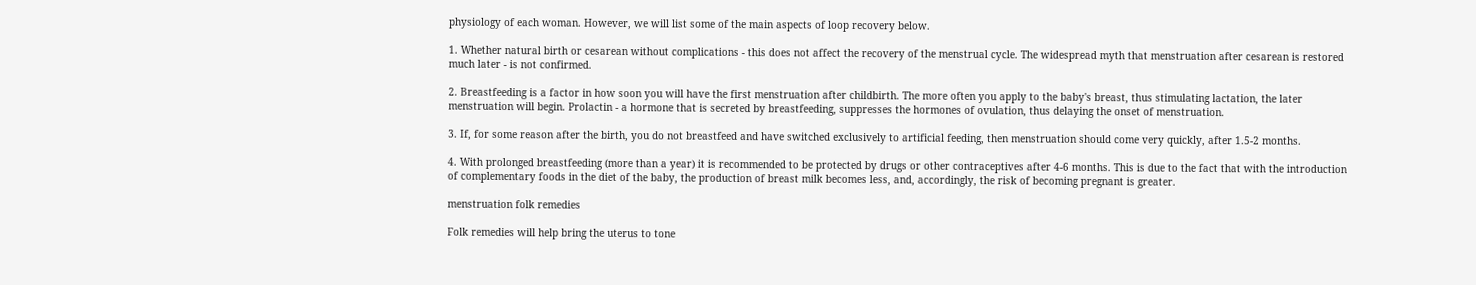physiology of each woman. However, we will list some of the main aspects of loop recovery below.

1. Whether natural birth or cesarean without complications - this does not affect the recovery of the menstrual cycle. The widespread myth that menstruation after cesarean is restored much later - is not confirmed.

2. Breastfeeding is a factor in how soon you will have the first menstruation after childbirth. The more often you apply to the baby's breast, thus stimulating lactation, the later menstruation will begin. Prolactin - a hormone that is secreted by breastfeeding, suppresses the hormones of ovulation, thus delaying the onset of menstruation.

3. If, for some reason after the birth, you do not breastfeed and have switched exclusively to artificial feeding, then menstruation should come very quickly, after 1.5-2 months.

4. With prolonged breastfeeding (more than a year) it is recommended to be protected by drugs or other contraceptives after 4-6 months. This is due to the fact that with the introduction of complementary foods in the diet of the baby, the production of breast milk becomes less, and, accordingly, the risk of becoming pregnant is greater.

menstruation folk remedies

Folk remedies will help bring the uterus to tone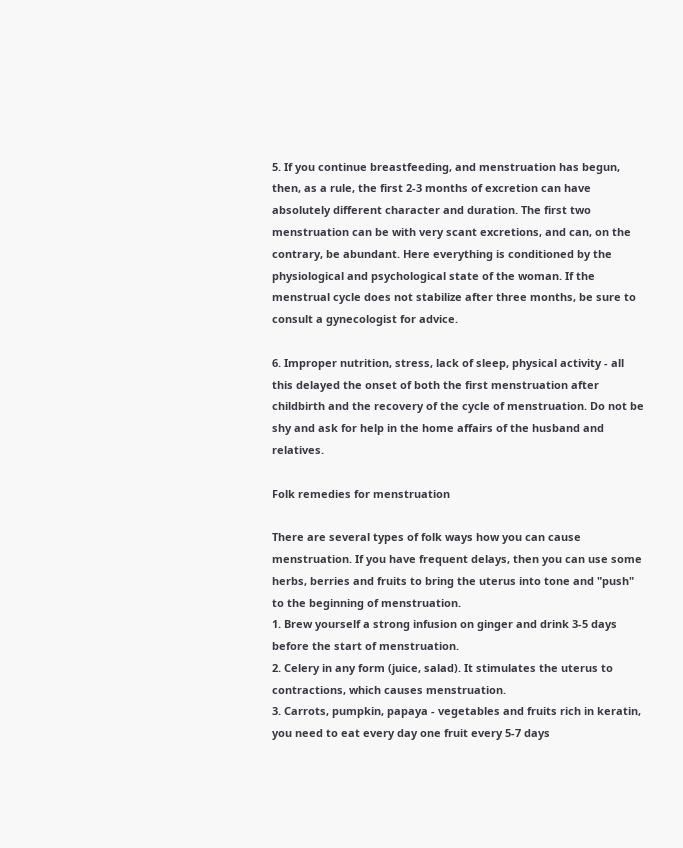5. If you continue breastfeeding, and menstruation has begun, then, as a rule, the first 2-3 months of excretion can have absolutely different character and duration. The first two menstruation can be with very scant excretions, and can, on the contrary, be abundant. Here everything is conditioned by the physiological and psychological state of the woman. If the menstrual cycle does not stabilize after three months, be sure to consult a gynecologist for advice.

6. Improper nutrition, stress, lack of sleep, physical activity - all this delayed the onset of both the first menstruation after childbirth and the recovery of the cycle of menstruation. Do not be shy and ask for help in the home affairs of the husband and relatives.

Folk remedies for menstruation

There are several types of folk ways how you can cause menstruation. If you have frequent delays, then you can use some herbs, berries and fruits to bring the uterus into tone and "push" to the beginning of menstruation.
1. Brew yourself a strong infusion on ginger and drink 3-5 days before the start of menstruation.
2. Celery in any form (juice, salad). It stimulates the uterus to contractions, which causes menstruation.
3. Carrots, pumpkin, papaya - vegetables and fruits rich in keratin, you need to eat every day one fruit every 5-7 days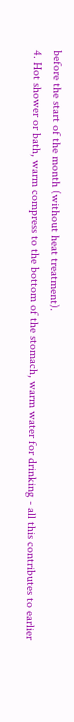before the start of the month (without heat treatment).
4. Hot shower or bath, warm compress to the bottom of the stomach, warm water for drinking - all this contributes to earlier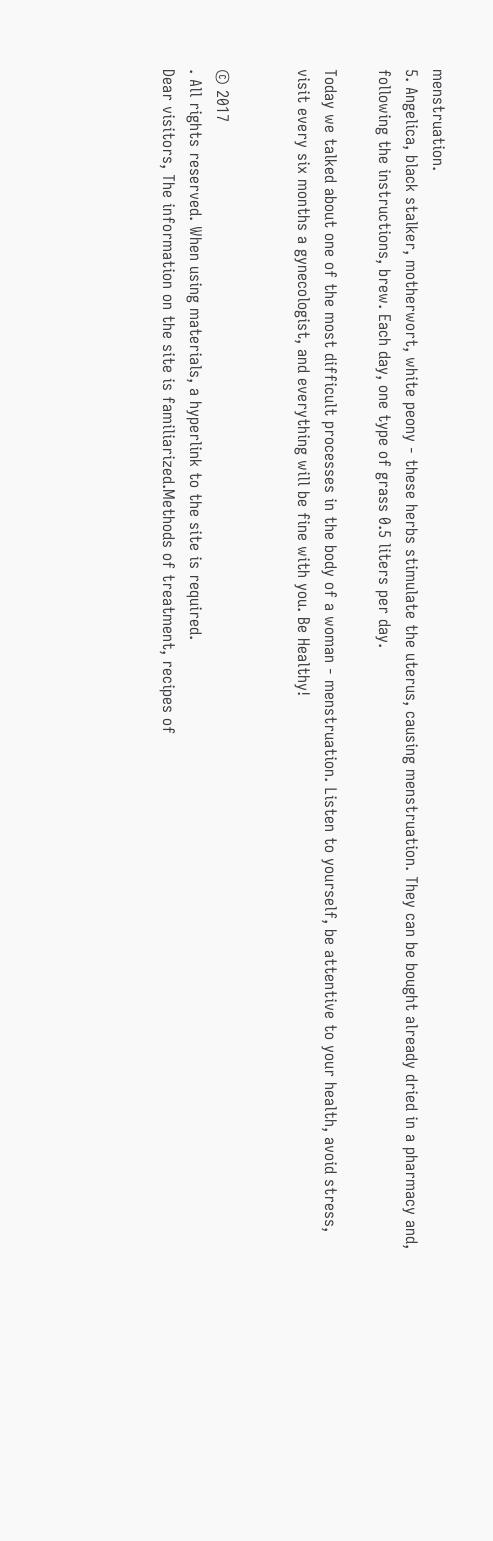menstruation.
5. Angelica, black stalker, motherwort, white peony - these herbs stimulate the uterus, causing menstruation. They can be bought already dried in a pharmacy and, following the instructions, brew. Each day, one type of grass 0.5 liters per day.

Today we talked about one of the most difficult processes in the body of a woman - menstruation. Listen to yourself, be attentive to your health, avoid stress, visit every six months a gynecologist, and everything will be fine with you. Be Healthy!


© 2017
. All rights reserved. When using materials, a hyperlink to the site is required.
Dear visitors, The information on the site is familiarized.Methods of treatment, recipes of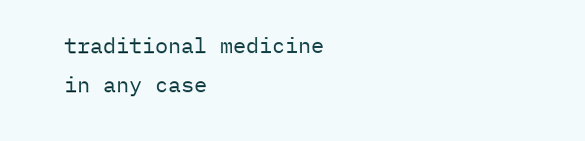traditional medicine in any case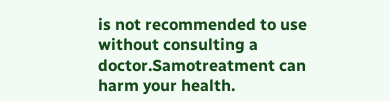is not recommended to use without consulting a doctor.Samotreatment can harm your health.